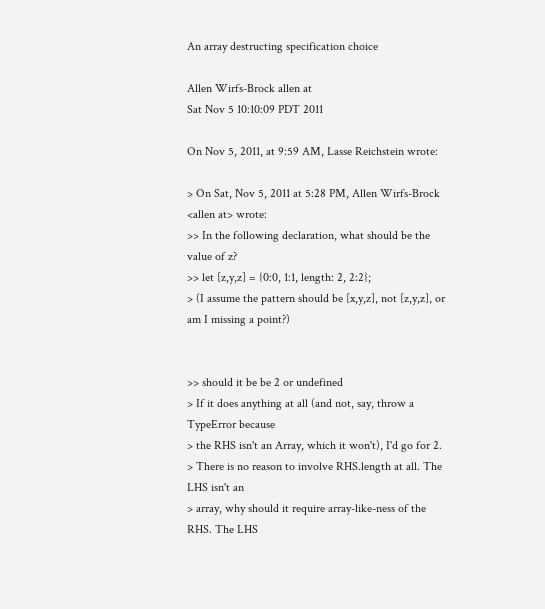An array destructing specification choice

Allen Wirfs-Brock allen at
Sat Nov 5 10:10:09 PDT 2011

On Nov 5, 2011, at 9:59 AM, Lasse Reichstein wrote:

> On Sat, Nov 5, 2011 at 5:28 PM, Allen Wirfs-Brock <allen at> wrote:
>> In the following declaration, what should be the value of z?
>> let [z,y,z] = {0:0, 1:1, length: 2, 2:2};
> (I assume the pattern should be [x,y,z], not [z,y,z], or am I missing a point?)


>> should it be be 2 or undefined
> If it does anything at all (and not, say, throw a TypeError because
> the RHS isn't an Array, which it won't), I'd go for 2.
> There is no reason to involve RHS.length at all. The LHS isn't an
> array, why should it require array-like-ness of the RHS. The LHS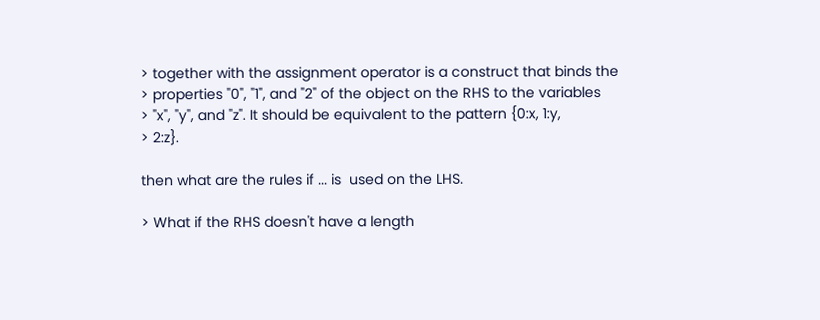> together with the assignment operator is a construct that binds the
> properties "0", "1", and "2" of the object on the RHS to the variables
> "x", "y", and "z". It should be equivalent to the pattern {0:x, 1:y,
> 2:z}.

then what are the rules if ... is  used on the LHS.

> What if the RHS doesn't have a length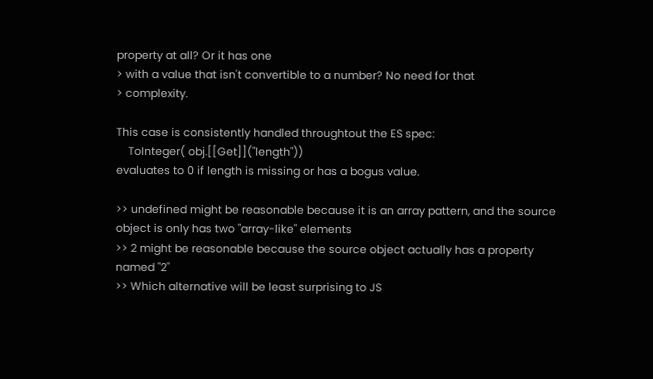property at all? Or it has one
> with a value that isn't convertible to a number? No need for that
> complexity.

This case is consistently handled throughtout the ES spec:
    ToInteger( obj.[[Get]]("length"))
evaluates to 0 if length is missing or has a bogus value.

>> undefined might be reasonable because it is an array pattern, and the source object is only has two "array-like" elements
>> 2 might be reasonable because the source object actually has a property named "2"
>> Which alternative will be least surprising to JS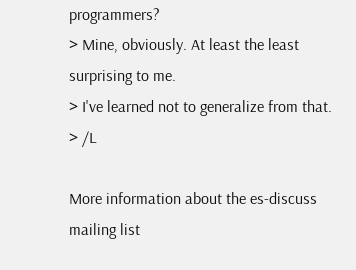programmers?
> Mine, obviously. At least the least surprising to me.
> I've learned not to generalize from that.
> /L

More information about the es-discuss mailing list